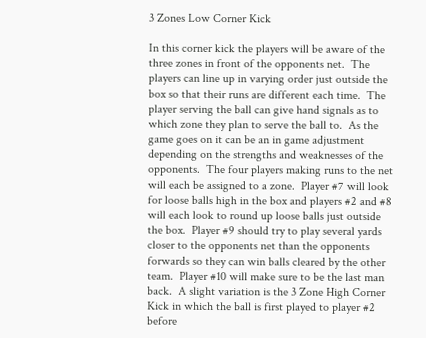3 Zones Low Corner Kick

In this corner kick the players will be aware of the three zones in front of the opponents net.  The players can line up in varying order just outside the box so that their runs are different each time.  The player serving the ball can give hand signals as to which zone they plan to serve the ball to.  As the game goes on it can be an in game adjustment depending on the strengths and weaknesses of the opponents.  The four players making runs to the net will each be assigned to a zone.  Player #7 will look for loose balls high in the box and players #2 and #8 will each look to round up loose balls just outside the box.  Player #9 should try to play several yards closer to the opponents net than the opponents forwards so they can win balls cleared by the other team.  Player #10 will make sure to be the last man back.  A slight variation is the 3 Zone High Corner Kick in which the ball is first played to player #2 before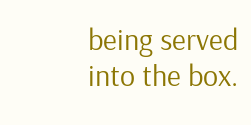being served into the box.